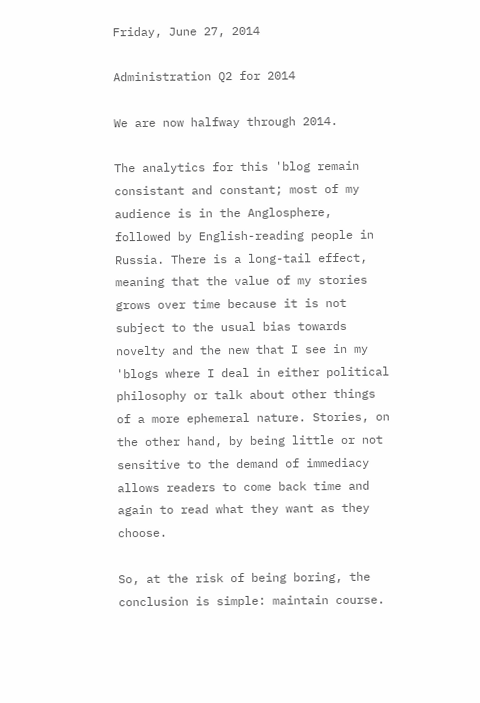Friday, June 27, 2014

Administration Q2 for 2014

We are now halfway through 2014.

The analytics for this 'blog remain consistant and constant; most of my audience is in the Anglosphere, followed by English-reading people in Russia. There is a long-tail effect, meaning that the value of my stories grows over time because it is not subject to the usual bias towards novelty and the new that I see in my 'blogs where I deal in either political philosophy or talk about other things of a more ephemeral nature. Stories, on the other hand, by being little or not sensitive to the demand of immediacy allows readers to come back time and again to read what they want as they choose.

So, at the risk of being boring, the conclusion is simple: maintain course.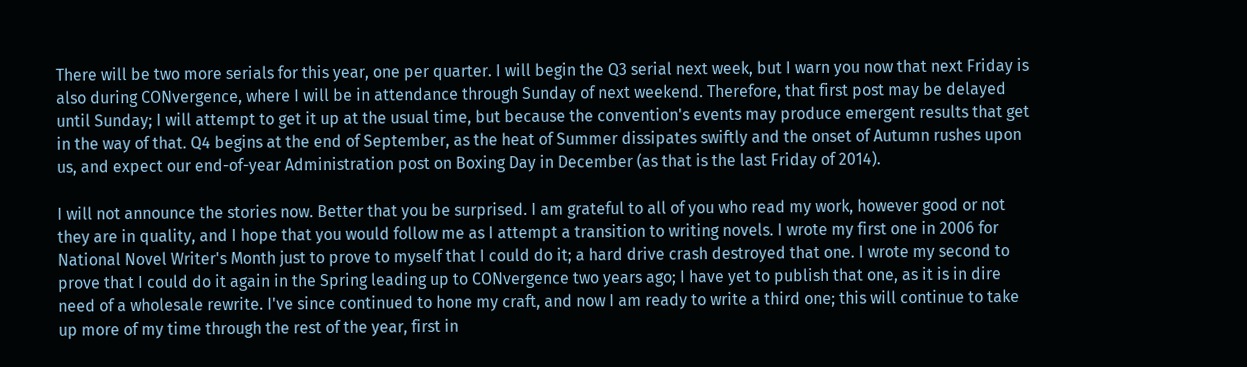There will be two more serials for this year, one per quarter. I will begin the Q3 serial next week, but I warn you now that next Friday is also during CONvergence, where I will be in attendance through Sunday of next weekend. Therefore, that first post may be delayed until Sunday; I will attempt to get it up at the usual time, but because the convention's events may produce emergent results that get in the way of that. Q4 begins at the end of September, as the heat of Summer dissipates swiftly and the onset of Autumn rushes upon us, and expect our end-of-year Administration post on Boxing Day in December (as that is the last Friday of 2014).

I will not announce the stories now. Better that you be surprised. I am grateful to all of you who read my work, however good or not they are in quality, and I hope that you would follow me as I attempt a transition to writing novels. I wrote my first one in 2006 for National Novel Writer's Month just to prove to myself that I could do it; a hard drive crash destroyed that one. I wrote my second to prove that I could do it again in the Spring leading up to CONvergence two years ago; I have yet to publish that one, as it is in dire need of a wholesale rewrite. I've since continued to hone my craft, and now I am ready to write a third one; this will continue to take up more of my time through the rest of the year, first in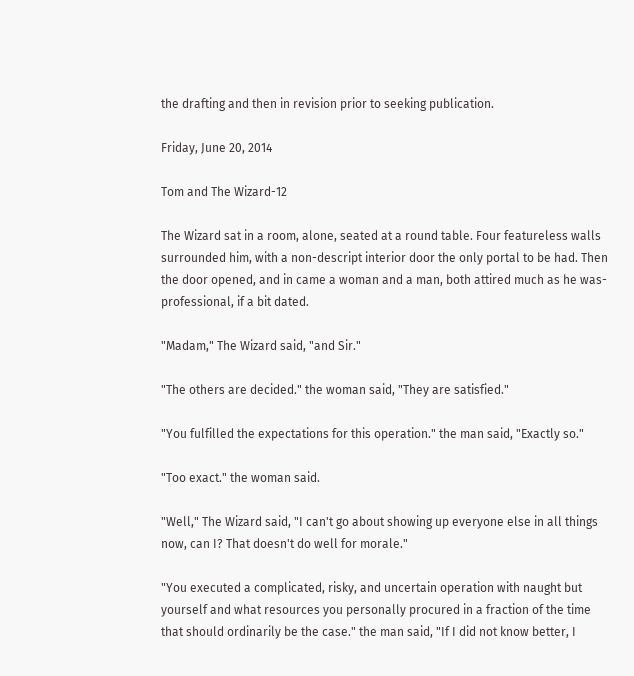the drafting and then in revision prior to seeking publication.

Friday, June 20, 2014

Tom and The Wizard-12

The Wizard sat in a room, alone, seated at a round table. Four featureless walls surrounded him, with a non-descript interior door the only portal to be had. Then the door opened, and in came a woman and a man, both attired much as he was- professional, if a bit dated.

"Madam," The Wizard said, "and Sir."

"The others are decided." the woman said, "They are satisfied."

"You fulfilled the expectations for this operation." the man said, "Exactly so."

"Too exact." the woman said.

"Well," The Wizard said, "I can't go about showing up everyone else in all things now, can I? That doesn't do well for morale."

"You executed a complicated, risky, and uncertain operation with naught but yourself and what resources you personally procured in a fraction of the time that should ordinarily be the case." the man said, "If I did not know better, I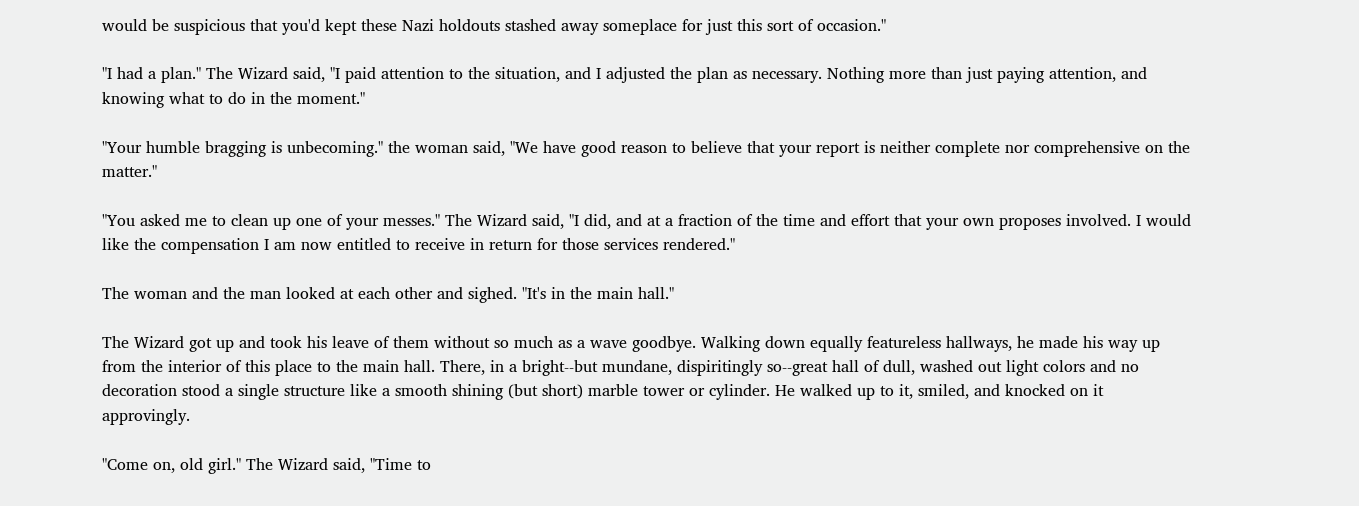would be suspicious that you'd kept these Nazi holdouts stashed away someplace for just this sort of occasion."

"I had a plan." The Wizard said, "I paid attention to the situation, and I adjusted the plan as necessary. Nothing more than just paying attention, and knowing what to do in the moment."

"Your humble bragging is unbecoming." the woman said, "We have good reason to believe that your report is neither complete nor comprehensive on the matter."

"You asked me to clean up one of your messes." The Wizard said, "I did, and at a fraction of the time and effort that your own proposes involved. I would like the compensation I am now entitled to receive in return for those services rendered."

The woman and the man looked at each other and sighed. "It's in the main hall."

The Wizard got up and took his leave of them without so much as a wave goodbye. Walking down equally featureless hallways, he made his way up from the interior of this place to the main hall. There, in a bright--but mundane, dispiritingly so--great hall of dull, washed out light colors and no decoration stood a single structure like a smooth shining (but short) marble tower or cylinder. He walked up to it, smiled, and knocked on it approvingly.

"Come on, old girl." The Wizard said, "Time to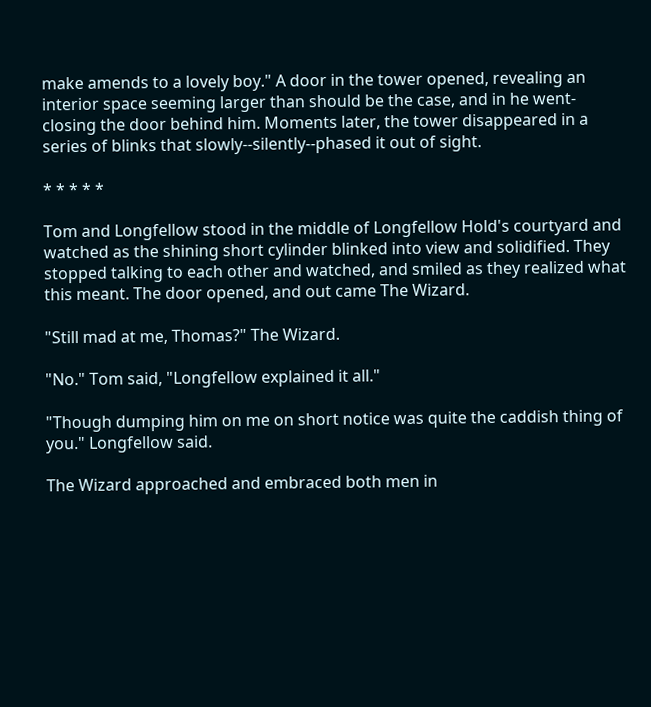make amends to a lovely boy." A door in the tower opened, revealing an interior space seeming larger than should be the case, and in he went- closing the door behind him. Moments later, the tower disappeared in a series of blinks that slowly--silently--phased it out of sight.

* * * * *

Tom and Longfellow stood in the middle of Longfellow Hold's courtyard and watched as the shining short cylinder blinked into view and solidified. They stopped talking to each other and watched, and smiled as they realized what this meant. The door opened, and out came The Wizard.

"Still mad at me, Thomas?" The Wizard.

"No." Tom said, "Longfellow explained it all."

"Though dumping him on me on short notice was quite the caddish thing of you." Longfellow said.

The Wizard approached and embraced both men in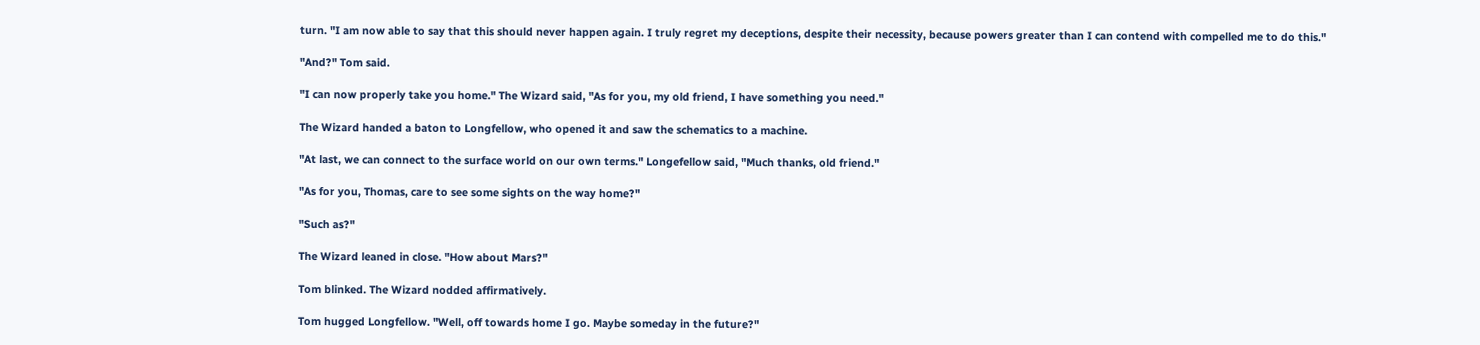turn. "I am now able to say that this should never happen again. I truly regret my deceptions, despite their necessity, because powers greater than I can contend with compelled me to do this."

"And?" Tom said.

"I can now properly take you home." The Wizard said, "As for you, my old friend, I have something you need."

The Wizard handed a baton to Longfellow, who opened it and saw the schematics to a machine.

"At last, we can connect to the surface world on our own terms." Longefellow said, "Much thanks, old friend."

"As for you, Thomas, care to see some sights on the way home?"

"Such as?"

The Wizard leaned in close. "How about Mars?"

Tom blinked. The Wizard nodded affirmatively.

Tom hugged Longfellow. "Well, off towards home I go. Maybe someday in the future?"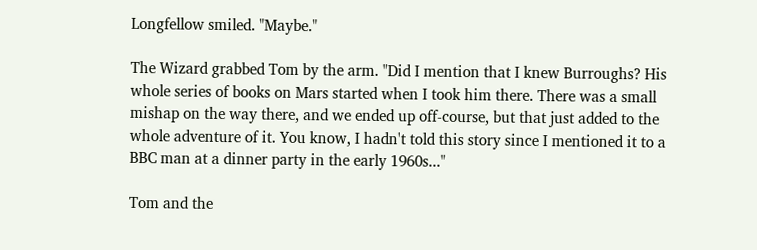Longfellow smiled. "Maybe."

The Wizard grabbed Tom by the arm. "Did I mention that I knew Burroughs? His whole series of books on Mars started when I took him there. There was a small mishap on the way there, and we ended up off-course, but that just added to the whole adventure of it. You know, I hadn't told this story since I mentioned it to a BBC man at a dinner party in the early 1960s..."

Tom and the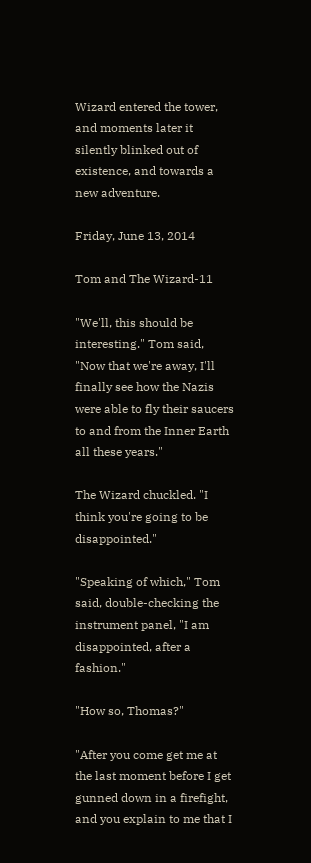Wizard entered the tower, and moments later it silently blinked out of existence, and towards a new adventure.

Friday, June 13, 2014

Tom and The Wizard-11

"We'll, this should be interesting." Tom said, "Now that we're away, I'll finally see how the Nazis were able to fly their saucers to and from the Inner Earth all these years."

The Wizard chuckled. "I think you're going to be disappointed."

"Speaking of which," Tom said, double-checking the instrument panel, "I am disappointed, after a fashion."

"How so, Thomas?"

"After you come get me at the last moment before I get gunned down in a firefight, and you explain to me that I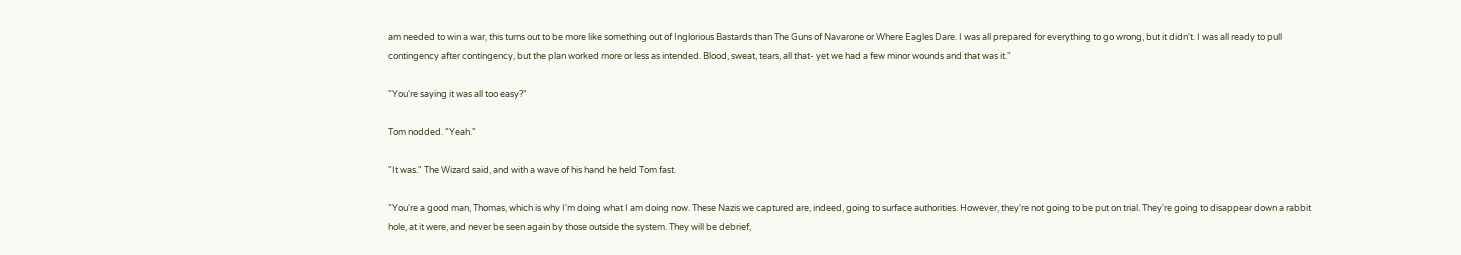am needed to win a war, this turns out to be more like something out of Inglorious Bastards than The Guns of Navarone or Where Eagles Dare. I was all prepared for everything to go wrong, but it didn't. I was all ready to pull contingency after contingency, but the plan worked more or less as intended. Blood, sweat, tears, all that- yet we had a few minor wounds and that was it."

"You're saying it was all too easy?"

Tom nodded. "Yeah."

"It was." The Wizard said, and with a wave of his hand he held Tom fast.

"You're a good man, Thomas, which is why I'm doing what I am doing now. These Nazis we captured are, indeed, going to surface authorities. However, they're not going to be put on trial. They're going to disappear down a rabbit hole, at it were, and never be seen again by those outside the system. They will be debrief,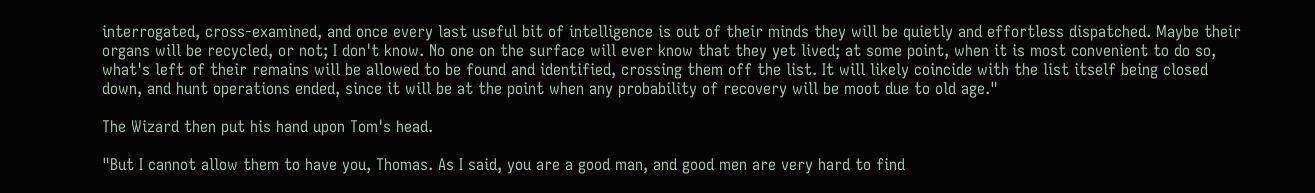interrogated, cross-examined, and once every last useful bit of intelligence is out of their minds they will be quietly and effortless dispatched. Maybe their organs will be recycled, or not; I don't know. No one on the surface will ever know that they yet lived; at some point, when it is most convenient to do so, what's left of their remains will be allowed to be found and identified, crossing them off the list. It will likely coincide with the list itself being closed down, and hunt operations ended, since it will be at the point when any probability of recovery will be moot due to old age."

The Wizard then put his hand upon Tom's head.

"But I cannot allow them to have you, Thomas. As I said, you are a good man, and good men are very hard to find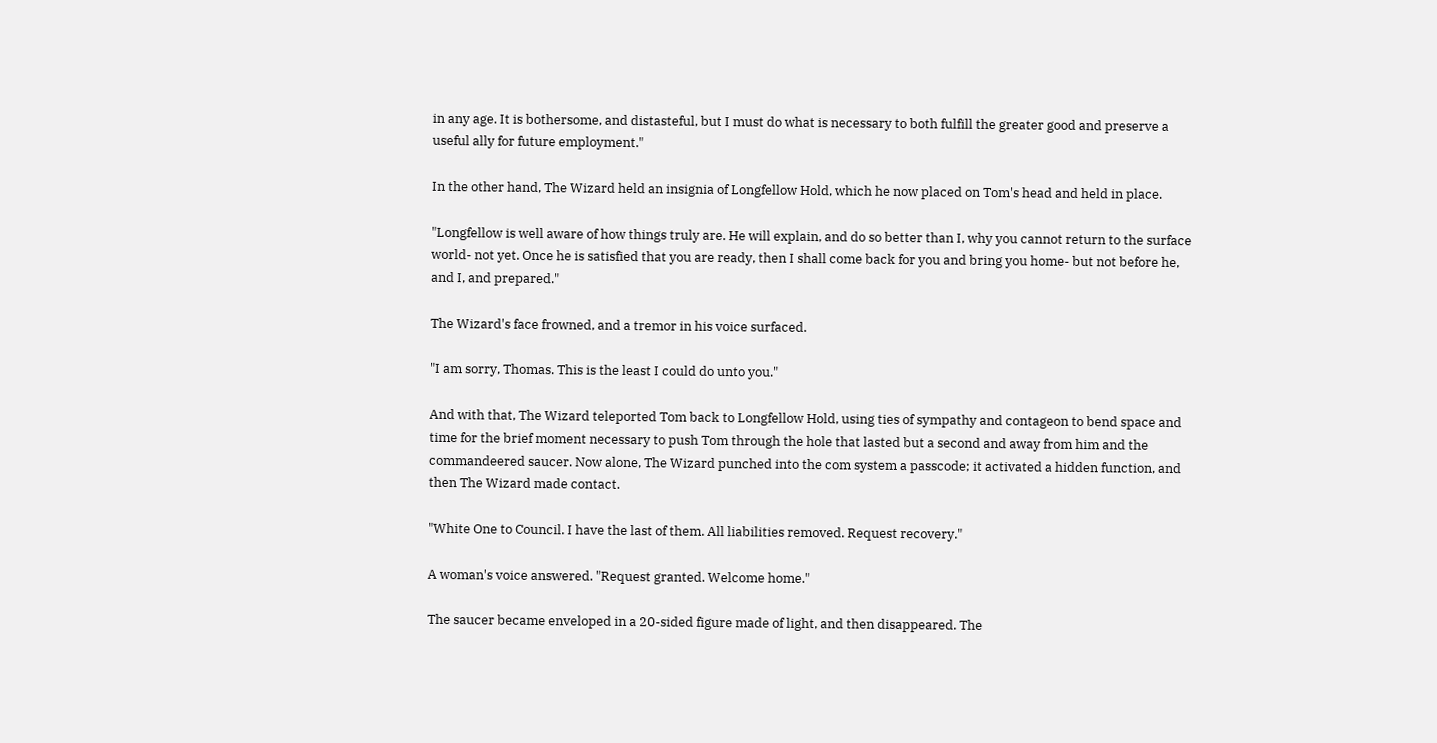in any age. It is bothersome, and distasteful, but I must do what is necessary to both fulfill the greater good and preserve a useful ally for future employment."

In the other hand, The Wizard held an insignia of Longfellow Hold, which he now placed on Tom's head and held in place.

"Longfellow is well aware of how things truly are. He will explain, and do so better than I, why you cannot return to the surface world- not yet. Once he is satisfied that you are ready, then I shall come back for you and bring you home- but not before he, and I, and prepared."

The Wizard's face frowned, and a tremor in his voice surfaced.

"I am sorry, Thomas. This is the least I could do unto you."

And with that, The Wizard teleported Tom back to Longfellow Hold, using ties of sympathy and contageon to bend space and time for the brief moment necessary to push Tom through the hole that lasted but a second and away from him and the commandeered saucer. Now alone, The Wizard punched into the com system a passcode; it activated a hidden function, and then The Wizard made contact.

"White One to Council. I have the last of them. All liabilities removed. Request recovery."

A woman's voice answered. "Request granted. Welcome home."

The saucer became enveloped in a 20-sided figure made of light, and then disappeared. The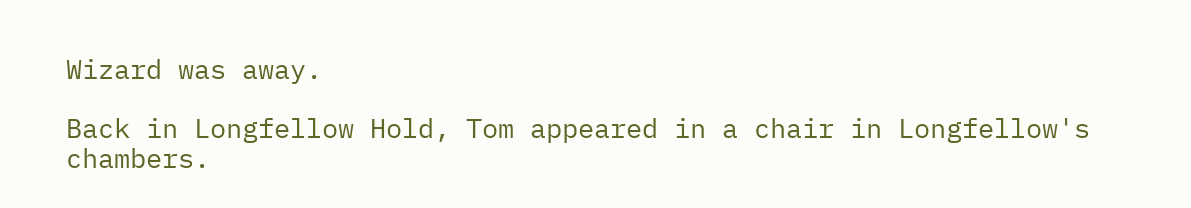Wizard was away.

Back in Longfellow Hold, Tom appeared in a chair in Longfellow's chambers.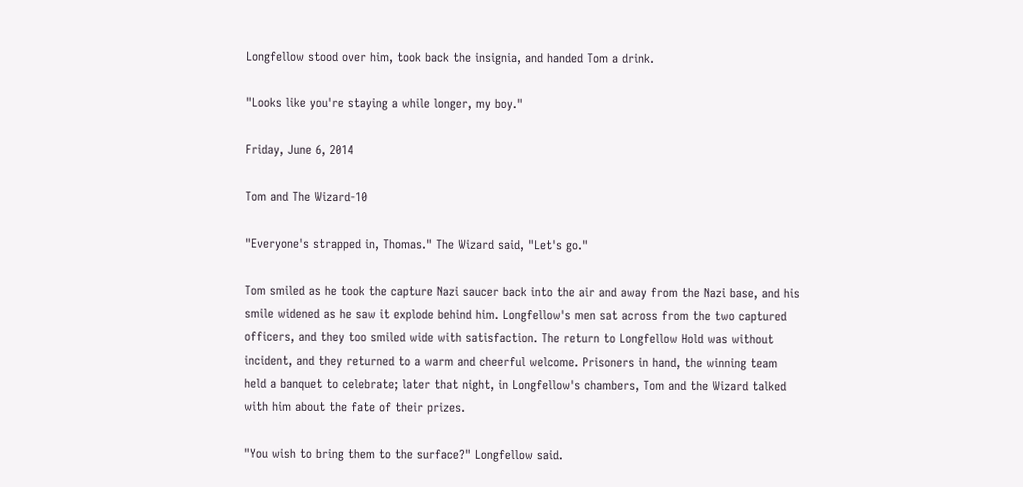Longfellow stood over him, took back the insignia, and handed Tom a drink.

"Looks like you're staying a while longer, my boy."

Friday, June 6, 2014

Tom and The Wizard-10

"Everyone's strapped in, Thomas." The Wizard said, "Let's go."

Tom smiled as he took the capture Nazi saucer back into the air and away from the Nazi base, and his smile widened as he saw it explode behind him. Longfellow's men sat across from the two captured officers, and they too smiled wide with satisfaction. The return to Longfellow Hold was without incident, and they returned to a warm and cheerful welcome. Prisoners in hand, the winning team held a banquet to celebrate; later that night, in Longfellow's chambers, Tom and the Wizard talked with him about the fate of their prizes.

"You wish to bring them to the surface?" Longfellow said.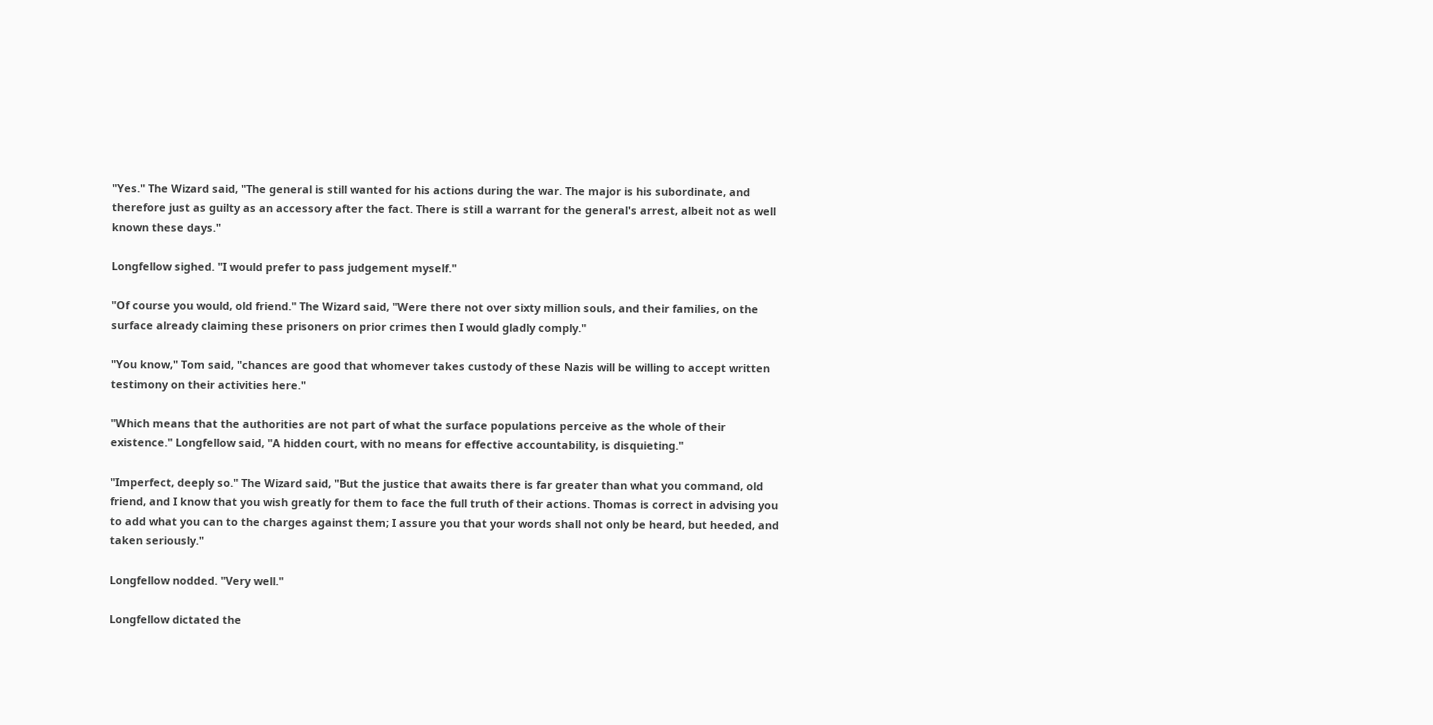"Yes." The Wizard said, "The general is still wanted for his actions during the war. The major is his subordinate, and therefore just as guilty as an accessory after the fact. There is still a warrant for the general's arrest, albeit not as well known these days."

Longfellow sighed. "I would prefer to pass judgement myself."

"Of course you would, old friend." The Wizard said, "Were there not over sixty million souls, and their families, on the surface already claiming these prisoners on prior crimes then I would gladly comply."

"You know," Tom said, "chances are good that whomever takes custody of these Nazis will be willing to accept written testimony on their activities here."

"Which means that the authorities are not part of what the surface populations perceive as the whole of their existence." Longfellow said, "A hidden court, with no means for effective accountability, is disquieting."

"Imperfect, deeply so." The Wizard said, "But the justice that awaits there is far greater than what you command, old friend, and I know that you wish greatly for them to face the full truth of their actions. Thomas is correct in advising you to add what you can to the charges against them; I assure you that your words shall not only be heard, but heeded, and taken seriously."

Longfellow nodded. "Very well."

Longfellow dictated the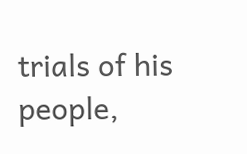trials of his people,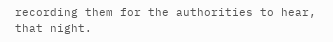recording them for the authorities to hear, that night.